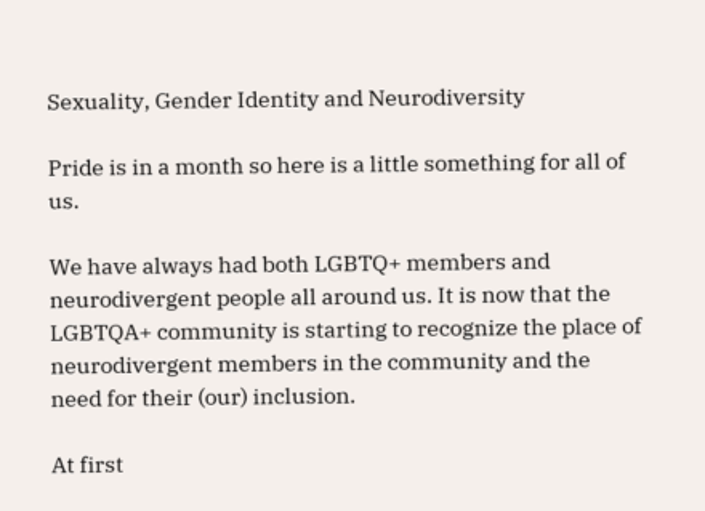Sexuality, Gender Identity and Neurodiversity

Pride is in a month so here is a little something for all of us.

We have always had both LGBTQ+ members and neurodivergent people all around us. It is now that the LGBTQA+ community is starting to recognize the place of neurodivergent members in the community and the need for their (our) inclusion.

At first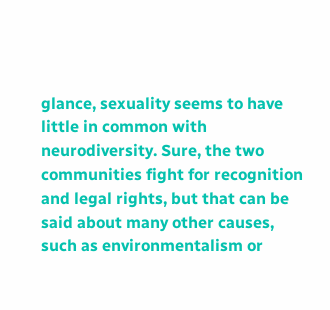glance, sexuality seems to have little in common with neurodiversity. Sure, the two communities fight for recognition and legal rights, but that can be said about many other causes, such as environmentalism or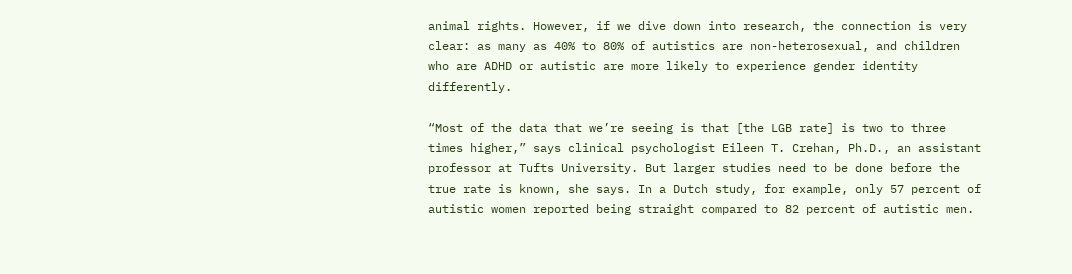animal rights. However, if we dive down into research, the connection is very clear: as many as 40% to 80% of autistics are non-heterosexual, and children who are ADHD or autistic are more likely to experience gender identity differently.

“Most of the data that we’re seeing is that [the LGB rate] is two to three times higher,” says clinical psychologist Eileen T. Crehan, Ph.D., an assistant professor at Tufts University. But larger studies need to be done before the true rate is known, she says. In a Dutch study, for example, only 57 percent of autistic women reported being straight compared to 82 percent of autistic men.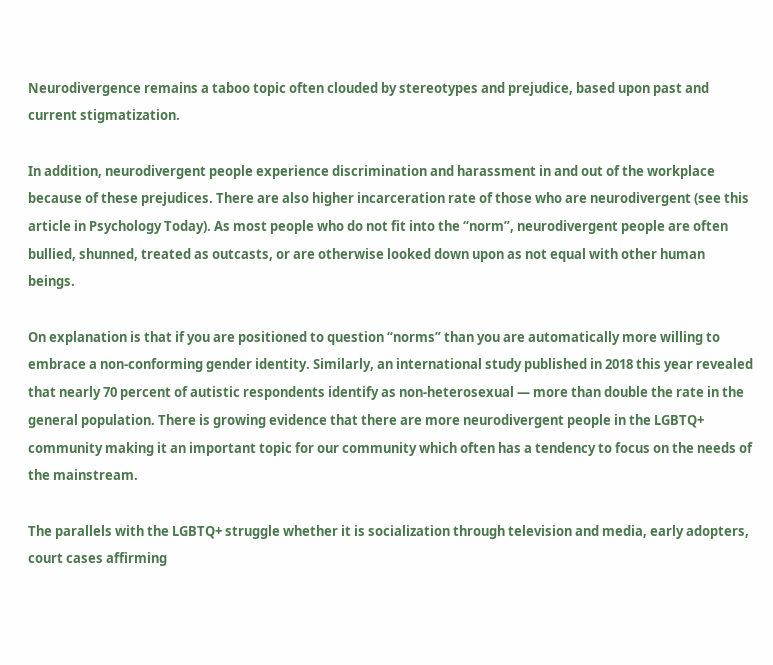Neurodivergence remains a taboo topic often clouded by stereotypes and prejudice, based upon past and current stigmatization.

In addition, neurodivergent people experience discrimination and harassment in and out of the workplace because of these prejudices. There are also higher incarceration rate of those who are neurodivergent (see this article in Psychology Today). As most people who do not fit into the “norm”, neurodivergent people are often bullied, shunned, treated as outcasts, or are otherwise looked down upon as not equal with other human beings.

On explanation is that if you are positioned to question “norms” than you are automatically more willing to embrace a non-conforming gender identity. Similarly, an international study published in 2018 this year revealed that nearly 70 percent of autistic respondents identify as non-heterosexual — more than double the rate in the general population. There is growing evidence that there are more neurodivergent people in the LGBTQ+ community making it an important topic for our community which often has a tendency to focus on the needs of the mainstream.

The parallels with the LGBTQ+ struggle whether it is socialization through television and media, early adopters, court cases affirming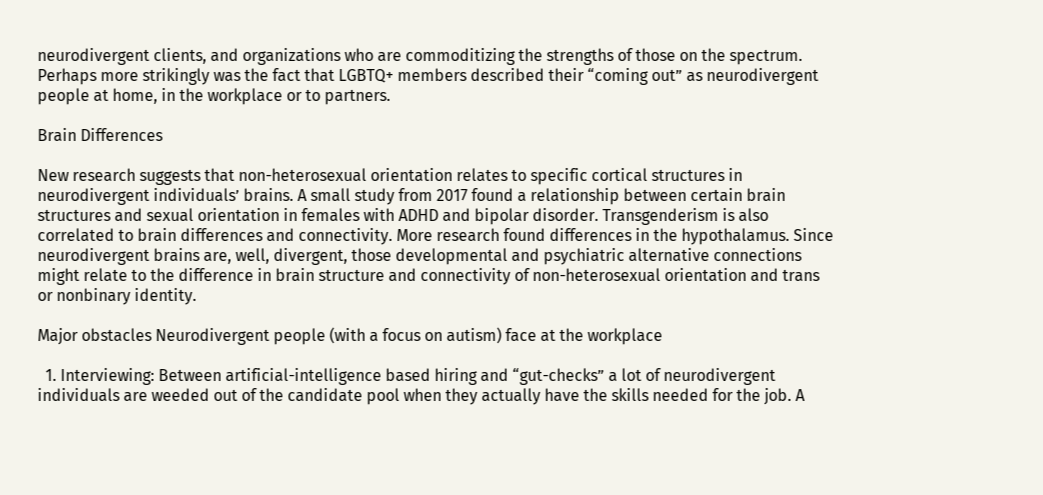neurodivergent clients, and organizations who are commoditizing the strengths of those on the spectrum. Perhaps more strikingly was the fact that LGBTQ+ members described their “coming out” as neurodivergent people at home, in the workplace or to partners.

Brain Differences

New research suggests that non-heterosexual orientation relates to specific cortical structures in neurodivergent individuals’ brains. A small study from 2017 found a relationship between certain brain structures and sexual orientation in females with ADHD and bipolar disorder. Transgenderism is also correlated to brain differences and connectivity. More research found differences in the hypothalamus. Since neurodivergent brains are, well, divergent, those developmental and psychiatric alternative connections might relate to the difference in brain structure and connectivity of non-heterosexual orientation and trans or nonbinary identity.

Major obstacles Neurodivergent people (with a focus on autism) face at the workplace

  1. Interviewing: Between artificial-intelligence based hiring and “gut-checks” a lot of neurodivergent individuals are weeded out of the candidate pool when they actually have the skills needed for the job. A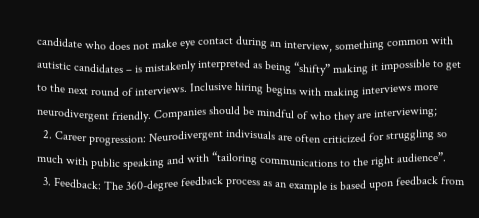candidate who does not make eye contact during an interview, something common with autistic candidates – is mistakenly interpreted as being “shifty” making it impossible to get to the next round of interviews. Inclusive hiring begins with making interviews more neurodivergent friendly. Companies should be mindful of who they are interviewing;
  2. Career progression: Neurodivergent indivisuals are often criticized for struggling so much with public speaking and with “tailoring communications to the right audience”.
  3. Feedback: The 360-degree feedback process as an example is based upon feedback from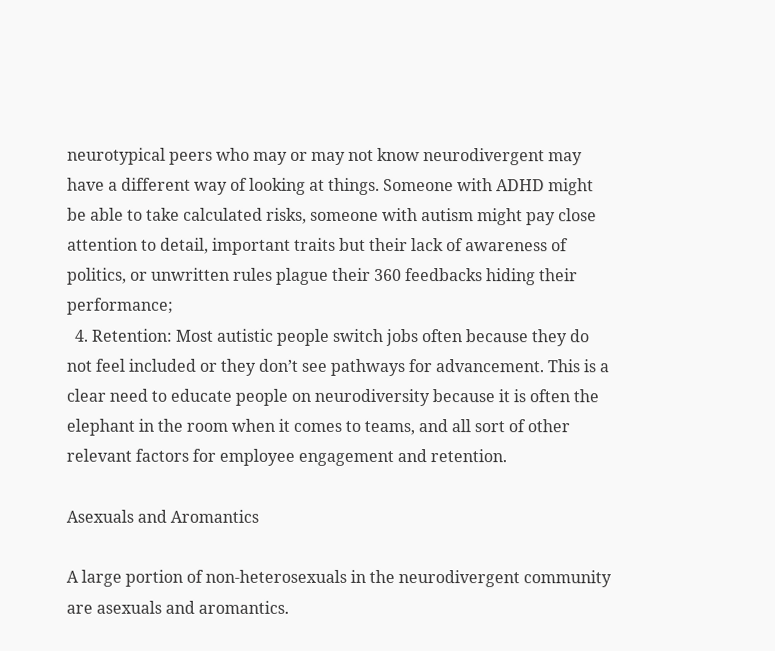neurotypical peers who may or may not know neurodivergent may have a different way of looking at things. Someone with ADHD might be able to take calculated risks, someone with autism might pay close attention to detail, important traits but their lack of awareness of politics, or unwritten rules plague their 360 feedbacks hiding their performance;
  4. Retention: Most autistic people switch jobs often because they do not feel included or they don’t see pathways for advancement. This is a clear need to educate people on neurodiversity because it is often the elephant in the room when it comes to teams, and all sort of other relevant factors for employee engagement and retention.

Asexuals and Aromantics

A large portion of non-heterosexuals in the neurodivergent community are asexuals and aromantics.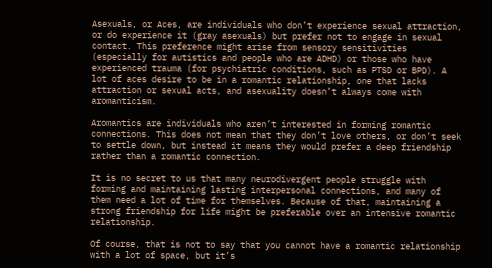Asexuals, or Aces, are individuals who don’t experience sexual attraction, or do experience it (gray asexuals) but prefer not to engage in sexual contact. This preference might arise from sensory sensitivities (especially for autistics and people who are ADHD) or those who have experienced trauma (for psychiatric conditions, such as PTSD or BPD). A lot of aces desire to be in a romantic relationship, one that lacks attraction or sexual acts, and asexuality doesn’t always come with aromanticism.

Aromantics are individuals who aren’t interested in forming romantic connections. This does not mean that they don’t love others, or don’t seek to settle down, but instead it means they would prefer a deep friendship rather than a romantic connection.

It is no secret to us that many neurodivergent people struggle with forming and maintaining lasting interpersonal connections, and many of them need a lot of time for themselves. Because of that, maintaining a strong friendship for life might be preferable over an intensive romantic relationship.

Of course, that is not to say that you cannot have a romantic relationship with a lot of space, but it’s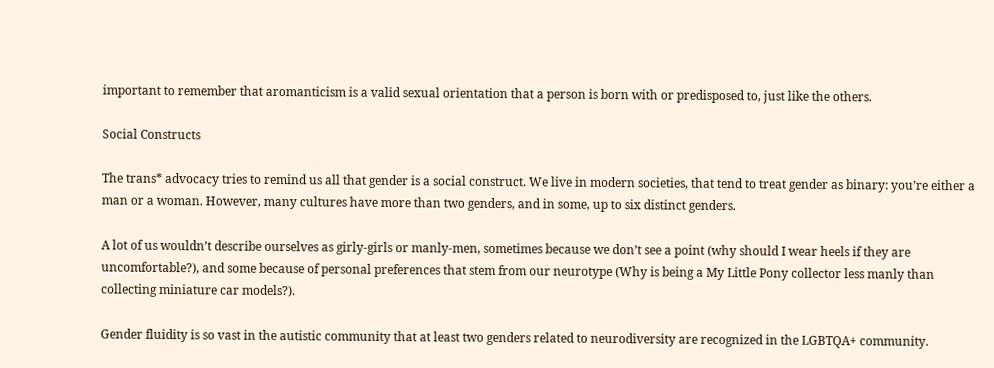important to remember that aromanticism is a valid sexual orientation that a person is born with or predisposed to, just like the others.

Social Constructs

The trans* advocacy tries to remind us all that gender is a social construct. We live in modern societies, that tend to treat gender as binary: you’re either a man or a woman. However, many cultures have more than two genders, and in some, up to six distinct genders.

A lot of us wouldn’t describe ourselves as girly-girls or manly-men, sometimes because we don’t see a point (why should I wear heels if they are uncomfortable?), and some because of personal preferences that stem from our neurotype (Why is being a My Little Pony collector less manly than collecting miniature car models?).

Gender fluidity is so vast in the autistic community that at least two genders related to neurodiversity are recognized in the LGBTQA+ community.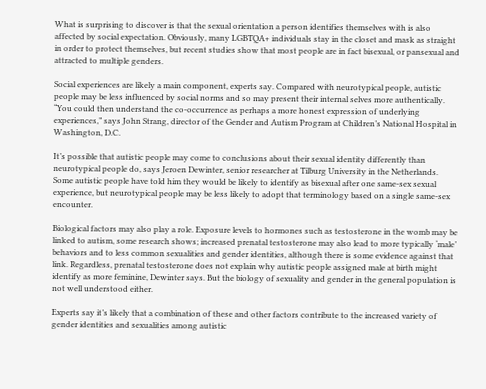What is surprising to discover is that the sexual orientation a person identifies themselves with is also affected by social expectation. Obviously, many LGBTQA+ individuals stay in the closet and mask as straight in order to protect themselves, but recent studies show that most people are in fact bisexual, or pansexual and attracted to multiple genders.

Social experiences are likely a main component, experts say. Compared with neurotypical people, autistic people may be less influenced by social norms and so may present their internal selves more authentically. “You could then understand the co-occurrence as perhaps a more honest expression of underlying experiences,” says John Strang, director of the Gender and Autism Program at Children’s National Hospital in Washington, D.C.

It’s possible that autistic people may come to conclusions about their sexual identity differently than neurotypical people do, says Jeroen Dewinter, senior researcher at Tilburg University in the Netherlands. Some autistic people have told him they would be likely to identify as bisexual after one same-sex sexual experience, but neurotypical people may be less likely to adopt that terminology based on a single same-sex encounter.

Biological factors may also play a role. Exposure levels to hormones such as testosterone in the womb may be linked to autism, some research shows; increased prenatal testosterone may also lead to more typically ‘male’ behaviors and to less common sexualities and gender identities, although there is some evidence against that link. Regardless, prenatal testosterone does not explain why autistic people assigned male at birth might identify as more feminine, Dewinter says. But the biology of sexuality and gender in the general population is not well understood either.

Experts say it’s likely that a combination of these and other factors contribute to the increased variety of gender identities and sexualities among autistic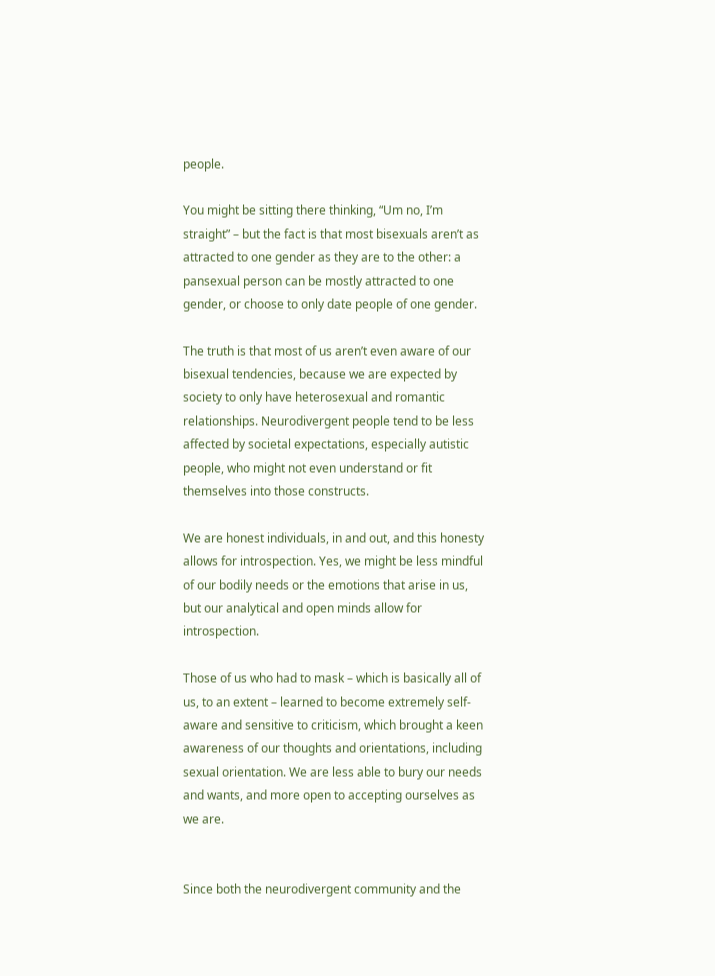people.

You might be sitting there thinking, “Um no, I’m straight” – but the fact is that most bisexuals aren’t as attracted to one gender as they are to the other: a pansexual person can be mostly attracted to one gender, or choose to only date people of one gender.

The truth is that most of us aren’t even aware of our bisexual tendencies, because we are expected by society to only have heterosexual and romantic relationships. Neurodivergent people tend to be less affected by societal expectations, especially autistic people, who might not even understand or fit themselves into those constructs.

We are honest individuals, in and out, and this honesty allows for introspection. Yes, we might be less mindful of our bodily needs or the emotions that arise in us, but our analytical and open minds allow for introspection.

Those of us who had to mask – which is basically all of us, to an extent – learned to become extremely self-aware and sensitive to criticism, which brought a keen awareness of our thoughts and orientations, including sexual orientation. We are less able to bury our needs and wants, and more open to accepting ourselves as we are.


Since both the neurodivergent community and the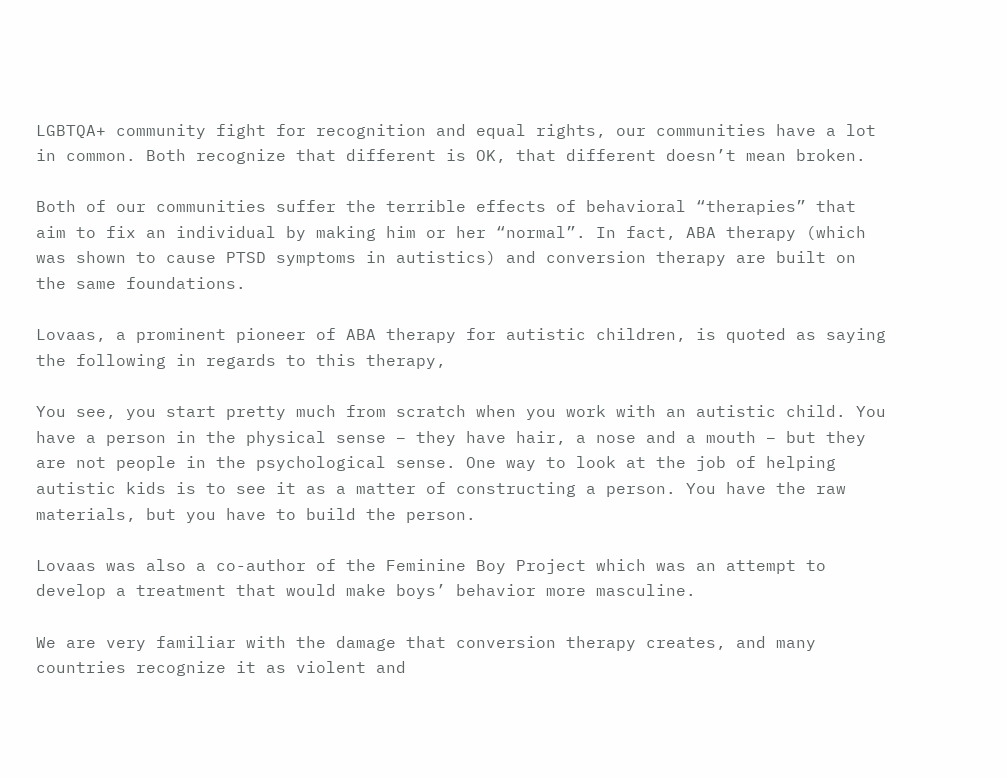LGBTQA+ community fight for recognition and equal rights, our communities have a lot in common. Both recognize that different is OK, that different doesn’t mean broken.

Both of our communities suffer the terrible effects of behavioral “therapies” that aim to fix an individual by making him or her “normal”. In fact, ABA therapy (which was shown to cause PTSD symptoms in autistics) and conversion therapy are built on the same foundations.

Lovaas, a prominent pioneer of ABA therapy for autistic children, is quoted as saying the following in regards to this therapy,

You see, you start pretty much from scratch when you work with an autistic child. You have a person in the physical sense – they have hair, a nose and a mouth – but they are not people in the psychological sense. One way to look at the job of helping autistic kids is to see it as a matter of constructing a person. You have the raw materials, but you have to build the person.

Lovaas was also a co-author of the Feminine Boy Project which was an attempt to develop a treatment that would make boys’ behavior more masculine.

We are very familiar with the damage that conversion therapy creates, and many countries recognize it as violent and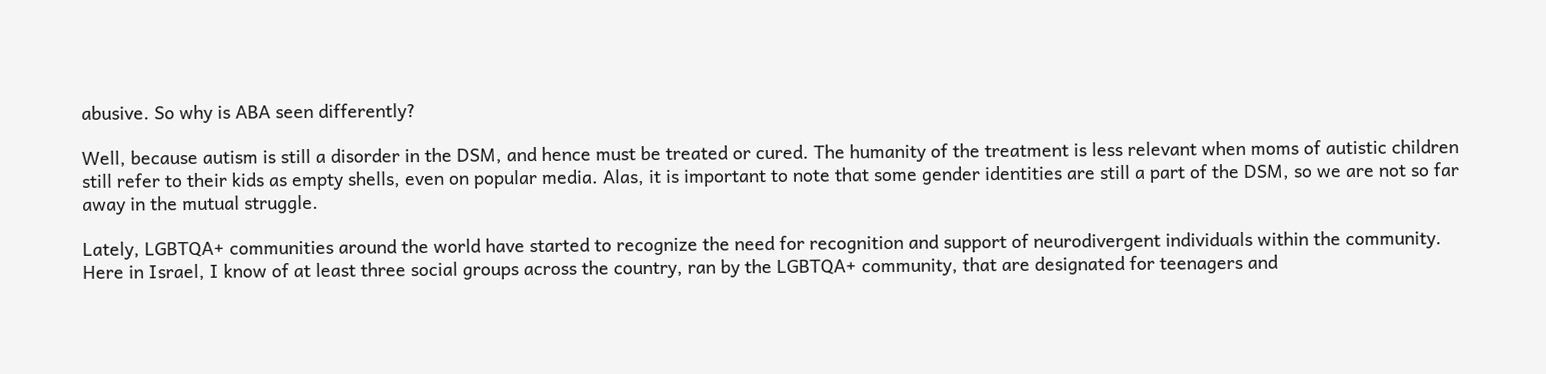abusive. So why is ABA seen differently?

Well, because autism is still a disorder in the DSM, and hence must be treated or cured. The humanity of the treatment is less relevant when moms of autistic children still refer to their kids as empty shells, even on popular media. Alas, it is important to note that some gender identities are still a part of the DSM, so we are not so far away in the mutual struggle.

Lately, LGBTQA+ communities around the world have started to recognize the need for recognition and support of neurodivergent individuals within the community. Here in Israel, I know of at least three social groups across the country, ran by the LGBTQA+ community, that are designated for teenagers and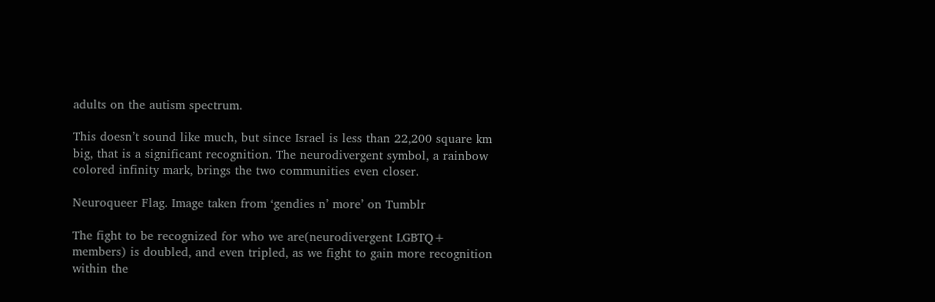adults on the autism spectrum.

This doesn’t sound like much, but since Israel is less than 22,200 square km big, that is a significant recognition. The neurodivergent symbol, a rainbow colored infinity mark, brings the two communities even closer.

Neuroqueer Flag. Image taken from ‘gendies n’ more’ on Tumblr

The fight to be recognized for who we are(neurodivergent LGBTQ+ members) is doubled, and even tripled, as we fight to gain more recognition within the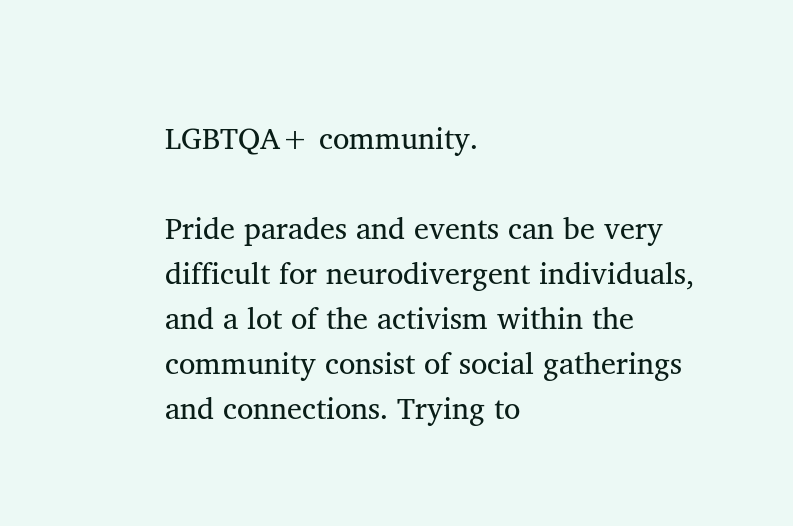LGBTQA+ community.

Pride parades and events can be very difficult for neurodivergent individuals, and a lot of the activism within the community consist of social gatherings and connections. Trying to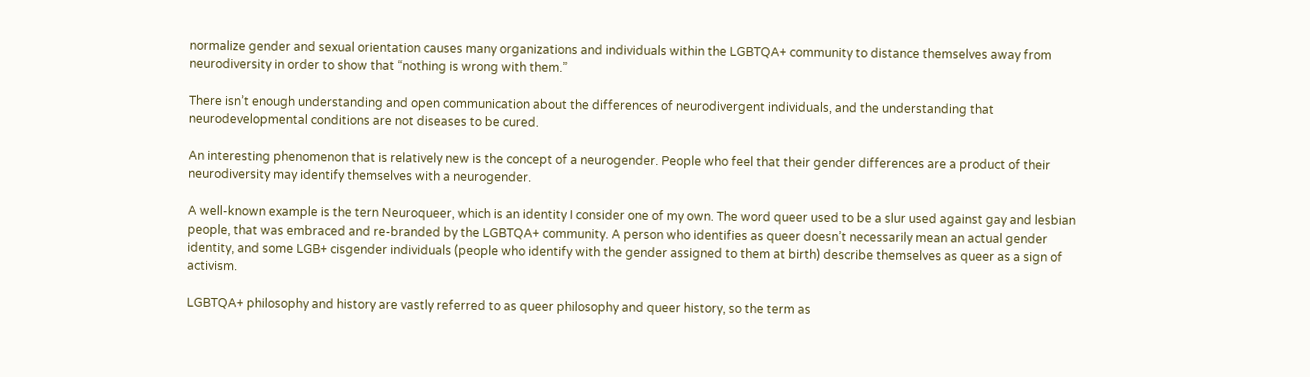normalize gender and sexual orientation causes many organizations and individuals within the LGBTQA+ community to distance themselves away from neurodiversity in order to show that “nothing is wrong with them.”

There isn’t enough understanding and open communication about the differences of neurodivergent individuals, and the understanding that neurodevelopmental conditions are not diseases to be cured.

An interesting phenomenon that is relatively new is the concept of a neurogender. People who feel that their gender differences are a product of their neurodiversity may identify themselves with a neurogender.

A well-known example is the tern Neuroqueer, which is an identity I consider one of my own. The word queer used to be a slur used against gay and lesbian people, that was embraced and re-branded by the LGBTQA+ community. A person who identifies as queer doesn’t necessarily mean an actual gender identity, and some LGB+ cisgender individuals (people who identify with the gender assigned to them at birth) describe themselves as queer as a sign of activism.

LGBTQA+ philosophy and history are vastly referred to as queer philosophy and queer history, so the term as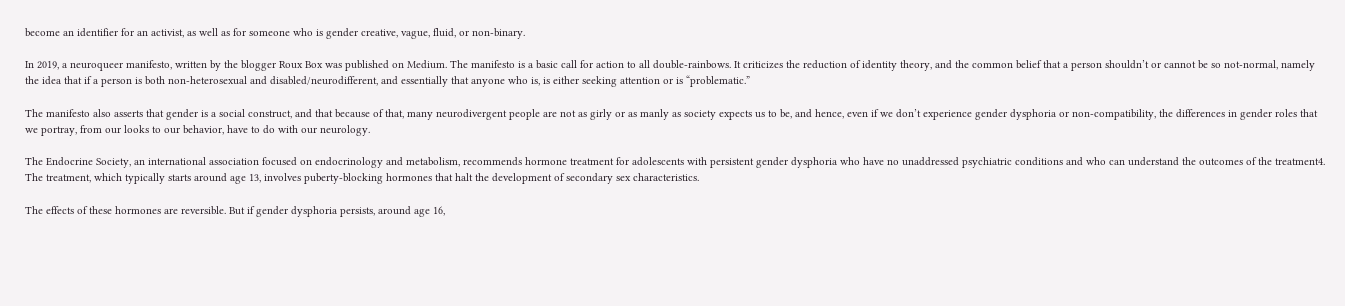become an identifier for an activist, as well as for someone who is gender creative, vague, fluid, or non-binary.

In 2019, a neuroqueer manifesto, written by the blogger Roux Box was published on Medium. The manifesto is a basic call for action to all double-rainbows. It criticizes the reduction of identity theory, and the common belief that a person shouldn’t or cannot be so not-normal, namely the idea that if a person is both non-heterosexual and disabled/neurodifferent, and essentially that anyone who is, is either seeking attention or is “problematic.”

The manifesto also asserts that gender is a social construct, and that because of that, many neurodivergent people are not as girly or as manly as society expects us to be, and hence, even if we don’t experience gender dysphoria or non-compatibility, the differences in gender roles that we portray, from our looks to our behavior, have to do with our neurology.

The Endocrine Society, an international association focused on endocrinology and metabolism, recommends hormone treatment for adolescents with persistent gender dysphoria who have no unaddressed psychiatric conditions and who can understand the outcomes of the treatment4. The treatment, which typically starts around age 13, involves puberty-blocking hormones that halt the development of secondary sex characteristics.

The effects of these hormones are reversible. But if gender dysphoria persists, around age 16,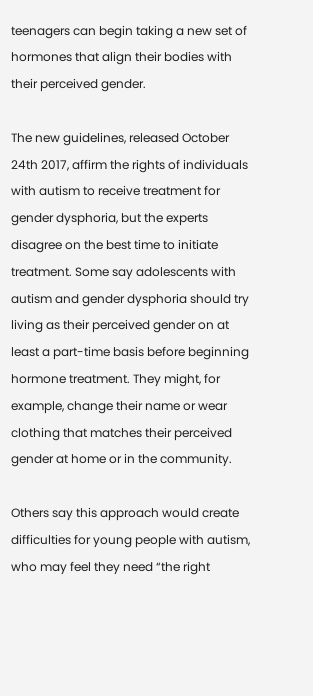teenagers can begin taking a new set of hormones that align their bodies with their perceived gender.

The new guidelines, released October 24th 2017, affirm the rights of individuals with autism to receive treatment for gender dysphoria, but the experts disagree on the best time to initiate treatment. Some say adolescents with autism and gender dysphoria should try living as their perceived gender on at least a part-time basis before beginning hormone treatment. They might, for example, change their name or wear clothing that matches their perceived gender at home or in the community.

Others say this approach would create difficulties for young people with autism, who may feel they need “the right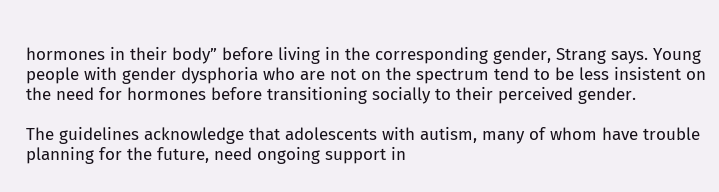hormones in their body” before living in the corresponding gender, Strang says. Young people with gender dysphoria who are not on the spectrum tend to be less insistent on the need for hormones before transitioning socially to their perceived gender.

The guidelines acknowledge that adolescents with autism, many of whom have trouble planning for the future, need ongoing support in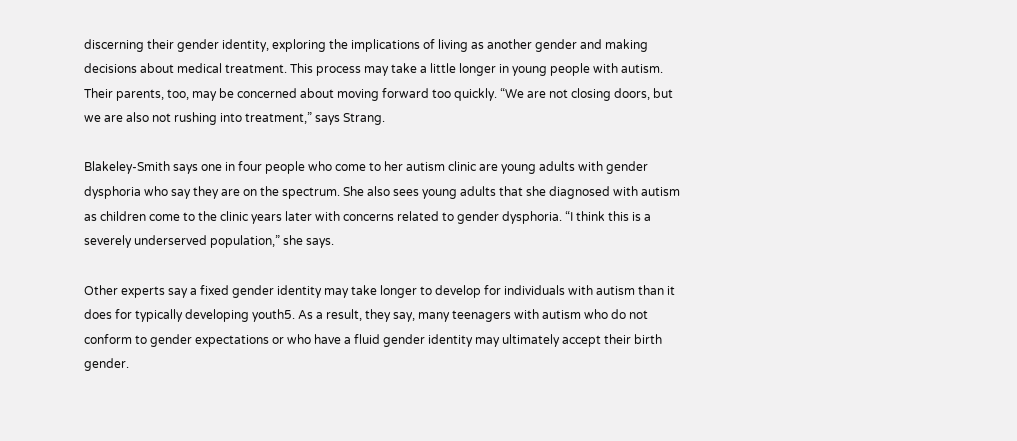discerning their gender identity, exploring the implications of living as another gender and making decisions about medical treatment. This process may take a little longer in young people with autism. Their parents, too, may be concerned about moving forward too quickly. “We are not closing doors, but we are also not rushing into treatment,” says Strang.

Blakeley-Smith says one in four people who come to her autism clinic are young adults with gender dysphoria who say they are on the spectrum. She also sees young adults that she diagnosed with autism as children come to the clinic years later with concerns related to gender dysphoria. “I think this is a severely underserved population,” she says.

Other experts say a fixed gender identity may take longer to develop for individuals with autism than it does for typically developing youth5. As a result, they say, many teenagers with autism who do not conform to gender expectations or who have a fluid gender identity may ultimately accept their birth gender.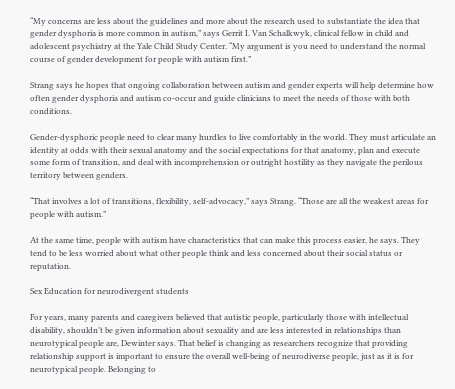“My concerns are less about the guidelines and more about the research used to substantiate the idea that gender dysphoria is more common in autism,” says Gerrit I. Van Schalkwyk, clinical fellow in child and adolescent psychiatry at the Yale Child Study Center. “My argument is you need to understand the normal course of gender development for people with autism first.”

Strang says he hopes that ongoing collaboration between autism and gender experts will help determine how often gender dysphoria and autism co-occur and guide clinicians to meet the needs of those with both conditions.

Gender-dysphoric people need to clear many hurdles to live comfortably in the world. They must articulate an identity at odds with their sexual anatomy and the social expectations for that anatomy, plan and execute some form of transition, and deal with incomprehension or outright hostility as they navigate the perilous territory between genders.

“That involves a lot of transitions, flexibility, self-advocacy,” says Strang. “Those are all the weakest areas for people with autism.”

At the same time, people with autism have characteristics that can make this process easier, he says. They tend to be less worried about what other people think and less concerned about their social status or reputation.

Sex Education for neurodivergent students

For years, many parents and caregivers believed that autistic people, particularly those with intellectual disability, shouldn’t be given information about sexuality and are less interested in relationships than neurotypical people are, Dewinter says. That belief is changing as researchers recognize that providing relationship support is important to ensure the overall well-being of neurodiverse people, just as it is for neurotypical people. Belonging to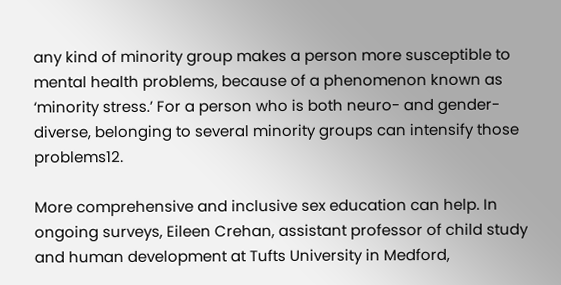any kind of minority group makes a person more susceptible to mental health problems, because of a phenomenon known as ‘minority stress.’ For a person who is both neuro- and gender-diverse, belonging to several minority groups can intensify those problems12.

More comprehensive and inclusive sex education can help. In ongoing surveys, Eileen Crehan, assistant professor of child study and human development at Tufts University in Medford,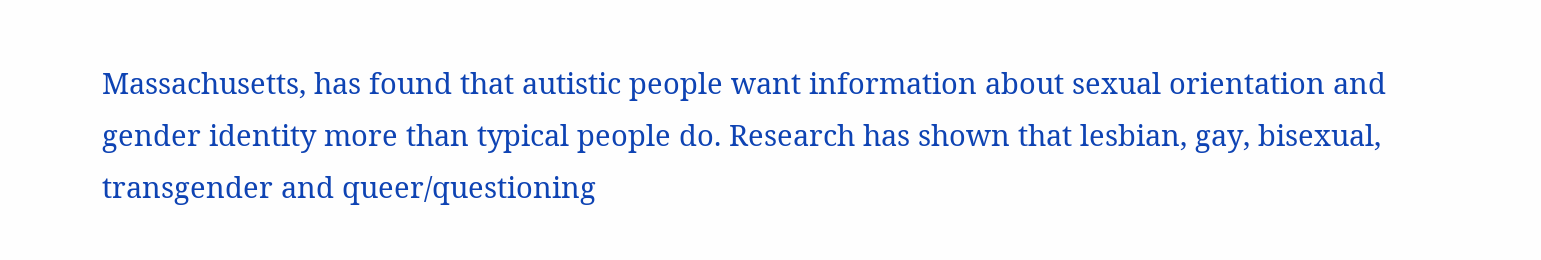Massachusetts, has found that autistic people want information about sexual orientation and gender identity more than typical people do. Research has shown that lesbian, gay, bisexual, transgender and queer/questioning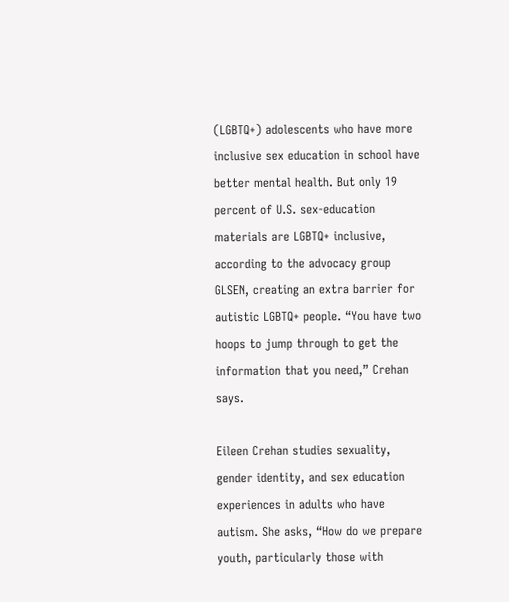(LGBTQ+) adolescents who have more inclusive sex education in school have better mental health. But only 19 percent of U.S. sex-education materials are LGBTQ+ inclusive, according to the advocacy group GLSEN, creating an extra barrier for autistic LGBTQ+ people. “You have two hoops to jump through to get the information that you need,” Crehan says.

Eileen Crehan studies sexuality, gender identity, and sex education experiences in adults who have autism. She asks, “How do we prepare youth, particularly those with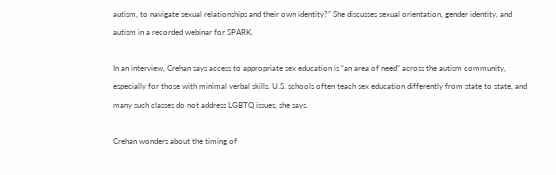autism, to navigate sexual relationships and their own identity?” She discusses sexual orientation, gender identity, and autism in a recorded webinar for SPARK.

In an interview, Crehan says access to appropriate sex education is “an area of need” across the autism community, especially for those with minimal verbal skills. U.S. schools often teach sex education differently from state to state, and many such classes do not address LGBTQ issues, she says.

Crehan wonders about the timing of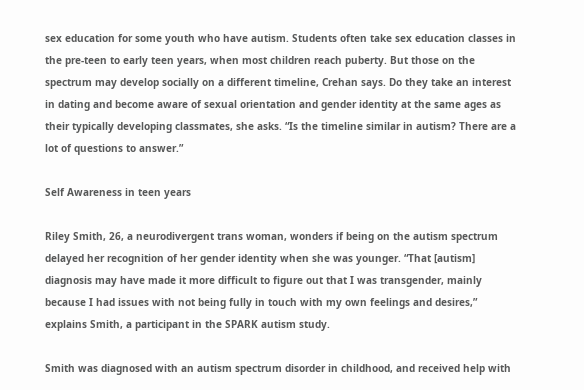sex education for some youth who have autism. Students often take sex education classes in the pre-teen to early teen years, when most children reach puberty. But those on the spectrum may develop socially on a different timeline, Crehan says. Do they take an interest in dating and become aware of sexual orientation and gender identity at the same ages as their typically developing classmates, she asks. “Is the timeline similar in autism? There are a lot of questions to answer.”

Self Awareness in teen years

Riley Smith, 26, a neurodivergent trans woman, wonders if being on the autism spectrum delayed her recognition of her gender identity when she was younger. “That [autism] diagnosis may have made it more difficult to figure out that I was transgender, mainly because I had issues with not being fully in touch with my own feelings and desires,” explains Smith, a participant in the SPARK autism study.

Smith was diagnosed with an autism spectrum disorder in childhood, and received help with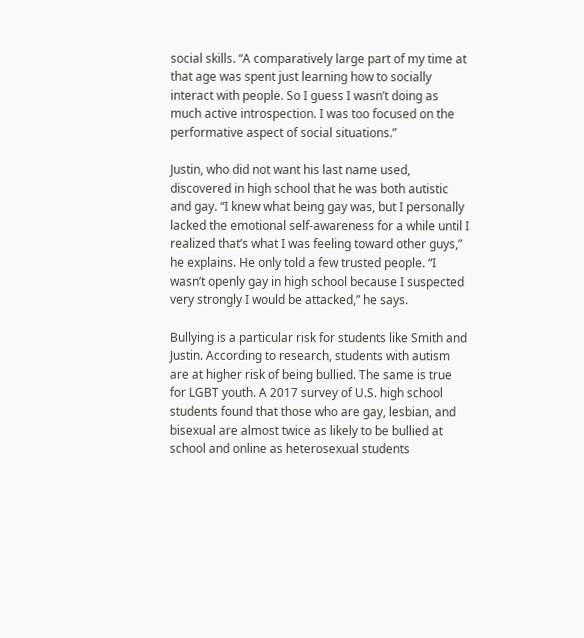social skills. “A comparatively large part of my time at that age was spent just learning how to socially interact with people. So I guess I wasn’t doing as much active introspection. I was too focused on the performative aspect of social situations.”

Justin, who did not want his last name used, discovered in high school that he was both autistic and gay. “I knew what being gay was, but I personally lacked the emotional self-awareness for a while until I realized that’s what I was feeling toward other guys,” he explains. He only told a few trusted people. “I wasn’t openly gay in high school because I suspected very strongly I would be attacked,” he says.

Bullying is a particular risk for students like Smith and Justin. According to research, students with autism are at higher risk of being bullied. The same is true for LGBT youth. A 2017 survey of U.S. high school students found that those who are gay, lesbian, and bisexual are almost twice as likely to be bullied at school and online as heterosexual students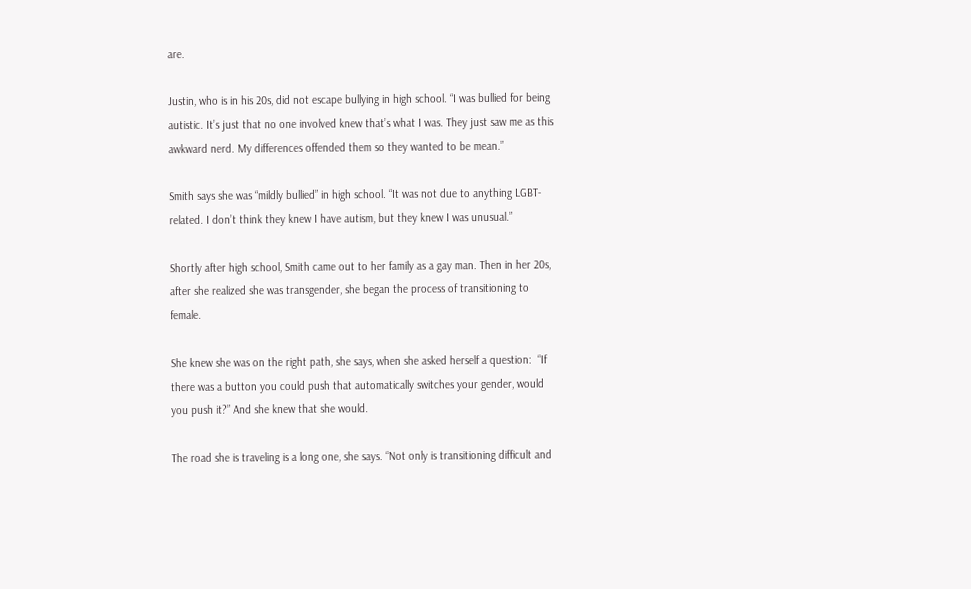are.

Justin, who is in his 20s, did not escape bullying in high school. “I was bullied for being autistic. It’s just that no one involved knew that’s what I was. They just saw me as this awkward nerd. My differences offended them so they wanted to be mean.”

Smith says she was “mildly bullied” in high school. “It was not due to anything LGBT-related. I don’t think they knew I have autism, but they knew I was unusual.”

Shortly after high school, Smith came out to her family as a gay man. Then in her 20s, after she realized she was transgender, she began the process of transitioning to female.

She knew she was on the right path, she says, when she asked herself a question:  “If there was a button you could push that automatically switches your gender, would you push it?” And she knew that she would.

The road she is traveling is a long one, she says. “Not only is transitioning difficult and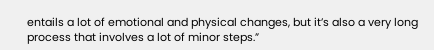entails a lot of emotional and physical changes, but it’s also a very long process that involves a lot of minor steps.”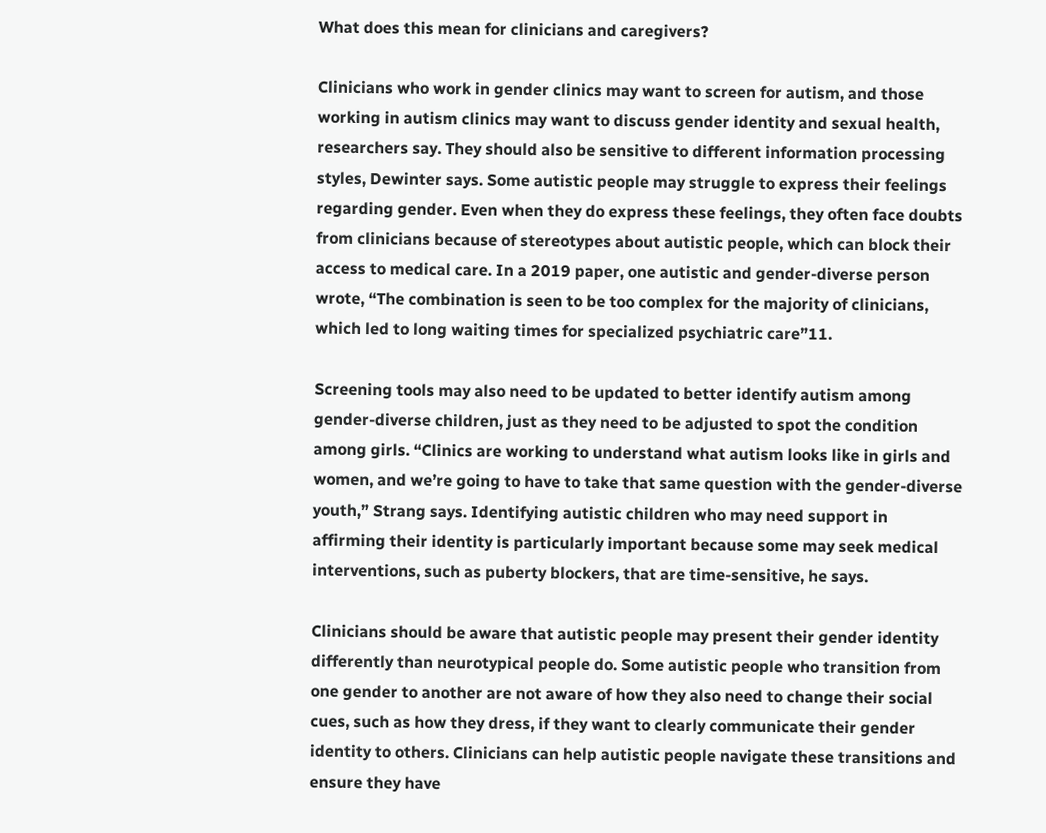What does this mean for clinicians and caregivers?

Clinicians who work in gender clinics may want to screen for autism, and those working in autism clinics may want to discuss gender identity and sexual health, researchers say. They should also be sensitive to different information processing styles, Dewinter says. Some autistic people may struggle to express their feelings regarding gender. Even when they do express these feelings, they often face doubts from clinicians because of stereotypes about autistic people, which can block their access to medical care. In a 2019 paper, one autistic and gender-diverse person wrote, “The combination is seen to be too complex for the majority of clinicians, which led to long waiting times for specialized psychiatric care”11.

Screening tools may also need to be updated to better identify autism among gender-diverse children, just as they need to be adjusted to spot the condition among girls. “Clinics are working to understand what autism looks like in girls and women, and we’re going to have to take that same question with the gender-diverse youth,” Strang says. Identifying autistic children who may need support in affirming their identity is particularly important because some may seek medical interventions, such as puberty blockers, that are time-sensitive, he says.

Clinicians should be aware that autistic people may present their gender identity differently than neurotypical people do. Some autistic people who transition from one gender to another are not aware of how they also need to change their social cues, such as how they dress, if they want to clearly communicate their gender identity to others. Clinicians can help autistic people navigate these transitions and ensure they have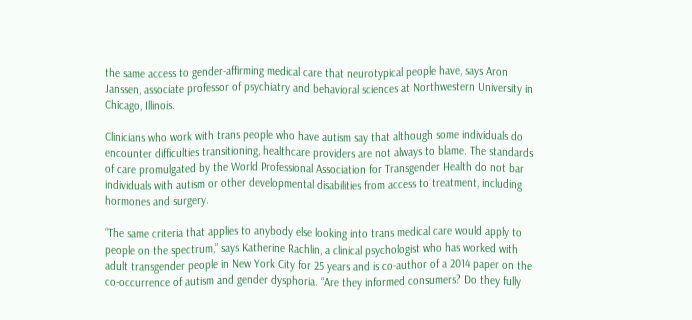the same access to gender-affirming medical care that neurotypical people have, says Aron Janssen, associate professor of psychiatry and behavioral sciences at Northwestern University in Chicago, Illinois.

Clinicians who work with trans people who have autism say that although some individuals do encounter difficulties transitioning, healthcare providers are not always to blame. The standards of care promulgated by the World Professional Association for Transgender Health do not bar individuals with autism or other developmental disabilities from access to treatment, including hormones and surgery.

“The same criteria that applies to anybody else looking into trans medical care would apply to people on the spectrum,” says Katherine Rachlin, a clinical psychologist who has worked with adult transgender people in New York City for 25 years and is co-author of a 2014 paper on the co-occurrence of autism and gender dysphoria. “Are they informed consumers? Do they fully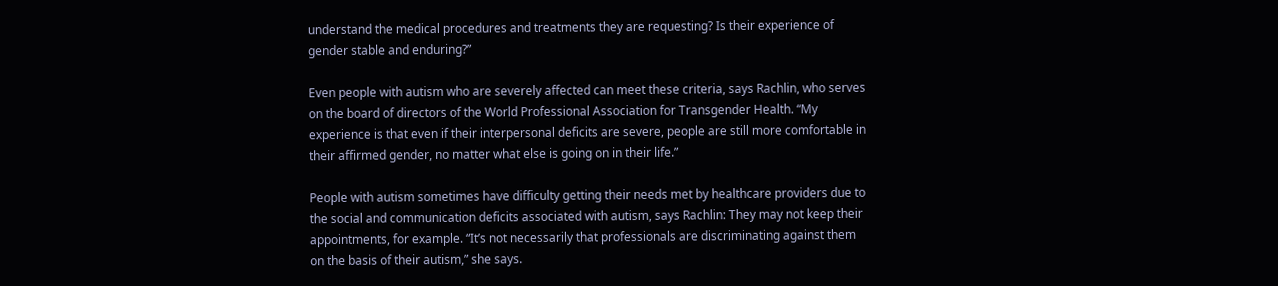understand the medical procedures and treatments they are requesting? Is their experience of gender stable and enduring?”

Even people with autism who are severely affected can meet these criteria, says Rachlin, who serves on the board of directors of the World Professional Association for Transgender Health. “My experience is that even if their interpersonal deficits are severe, people are still more comfortable in their affirmed gender, no matter what else is going on in their life.”

People with autism sometimes have difficulty getting their needs met by healthcare providers due to the social and communication deficits associated with autism, says Rachlin: They may not keep their appointments, for example. “It’s not necessarily that professionals are discriminating against them on the basis of their autism,” she says.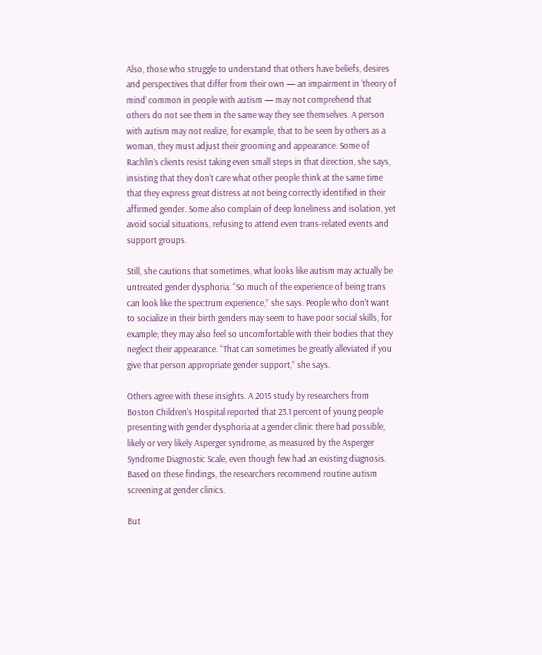Also, those who struggle to understand that others have beliefs, desires and perspectives that differ from their own — an impairment in ‘theory of mind’ common in people with autism — may not comprehend that others do not see them in the same way they see themselves. A person with autism may not realize, for example, that to be seen by others as a woman, they must adjust their grooming and appearance. Some of Rachlin’s clients resist taking even small steps in that direction, she says, insisting that they don’t care what other people think at the same time that they express great distress at not being correctly identified in their affirmed gender. Some also complain of deep loneliness and isolation, yet avoid social situations, refusing to attend even trans-related events and support groups.

Still, she cautions that sometimes, what looks like autism may actually be untreated gender dysphoria. “So much of the experience of being trans can look like the spectrum experience,” she says. People who don’t want to socialize in their birth genders may seem to have poor social skills, for example; they may also feel so uncomfortable with their bodies that they neglect their appearance. “That can sometimes be greatly alleviated if you give that person appropriate gender support,” she says.

Others agree with these insights. A 2015 study by researchers from Boston Children’s Hospital reported that 23.1 percent of young people presenting with gender dysphoria at a gender clinic there had possible, likely or very likely Asperger syndrome, as measured by the Asperger Syndrome Diagnostic Scale, even though few had an existing diagnosis. Based on these findings, the researchers recommend routine autism screening at gender clinics.

But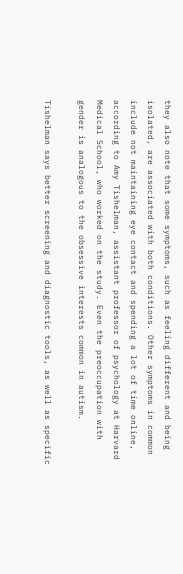they also note that some symptoms, such as feeling different and being isolated, are associated with both conditions. Other symptoms in common include not maintaining eye contact and spending a lot of time online, according to Amy Tishelman, assistant professor of psychology at Harvard Medical School, who worked on the study. Even the preoccupation with gender is analogous to the obsessive interests common in autism.

Tishelman says better screening and diagnostic tools, as well as specific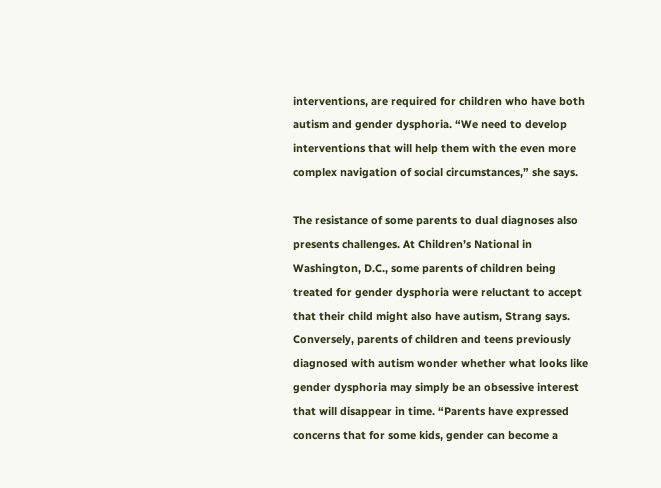interventions, are required for children who have both autism and gender dysphoria. “We need to develop interventions that will help them with the even more complex navigation of social circumstances,” she says.

The resistance of some parents to dual diagnoses also presents challenges. At Children’s National in Washington, D.C., some parents of children being treated for gender dysphoria were reluctant to accept that their child might also have autism, Strang says. Conversely, parents of children and teens previously diagnosed with autism wonder whether what looks like gender dysphoria may simply be an obsessive interest that will disappear in time. “Parents have expressed concerns that for some kids, gender can become a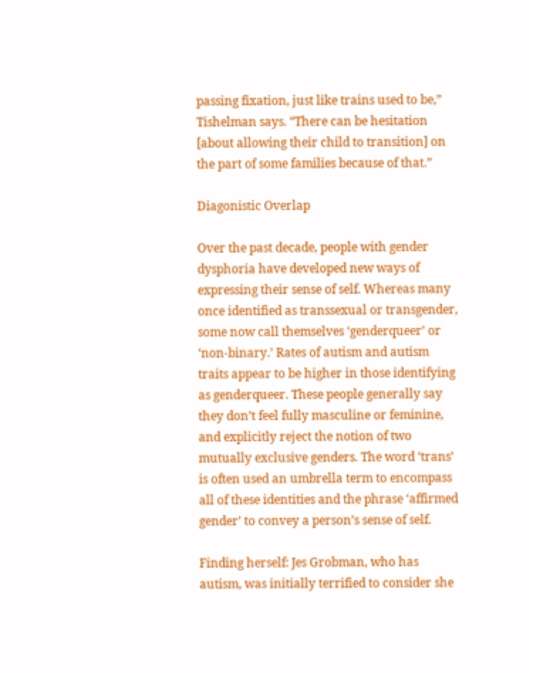passing fixation, just like trains used to be,” Tishelman says. “There can be hesitation [about allowing their child to transition] on the part of some families because of that.”

Diagonistic Overlap

Over the past decade, people with gender dysphoria have developed new ways of expressing their sense of self. Whereas many once identified as transsexual or transgender, some now call themselves ‘genderqueer’ or ‘non-binary.’ Rates of autism and autism traits appear to be higher in those identifying as genderqueer. These people generally say they don’t feel fully masculine or feminine, and explicitly reject the notion of two mutually exclusive genders. The word ‘trans’ is often used an umbrella term to encompass all of these identities and the phrase ‘affirmed gender’ to convey a person’s sense of self.

Finding herself: Jes Grobman, who has autism, was initially terrified to consider she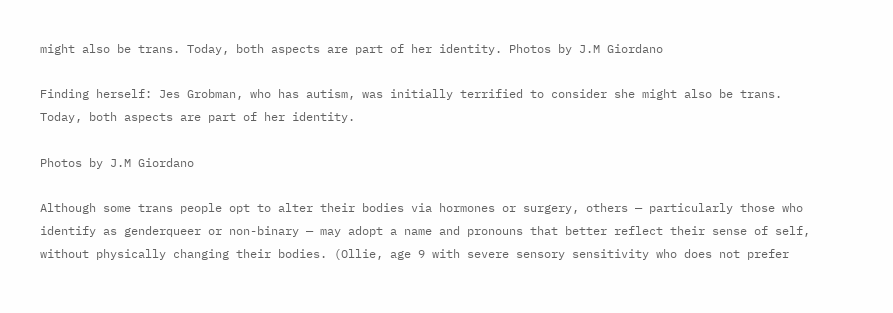might also be trans. Today, both aspects are part of her identity. Photos by J.M Giordano

Finding herself: Jes Grobman, who has autism, was initially terrified to consider she might also be trans. Today, both aspects are part of her identity.

Photos by J.M Giordano

Although some trans people opt to alter their bodies via hormones or surgery, others — particularly those who identify as genderqueer or non-binary — may adopt a name and pronouns that better reflect their sense of self, without physically changing their bodies. (Ollie, age 9 with severe sensory sensitivity who does not prefer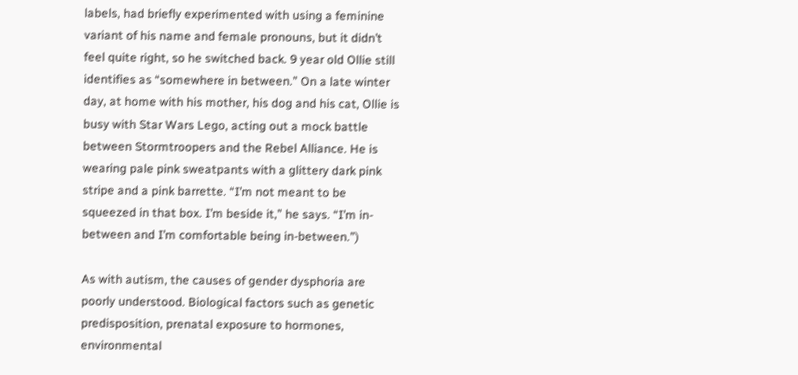labels, had briefly experimented with using a feminine variant of his name and female pronouns, but it didn’t feel quite right, so he switched back. 9 year old Ollie still identifies as “somewhere in between.” On a late winter day, at home with his mother, his dog and his cat, Ollie is busy with Star Wars Lego, acting out a mock battle between Stormtroopers and the Rebel Alliance. He is wearing pale pink sweatpants with a glittery dark pink stripe and a pink barrette. “I’m not meant to be squeezed in that box. I’m beside it,” he says. “I’m in-between and I’m comfortable being in-between.”)

As with autism, the causes of gender dysphoria are poorly understood. Biological factors such as genetic predisposition, prenatal exposure to hormones, environmental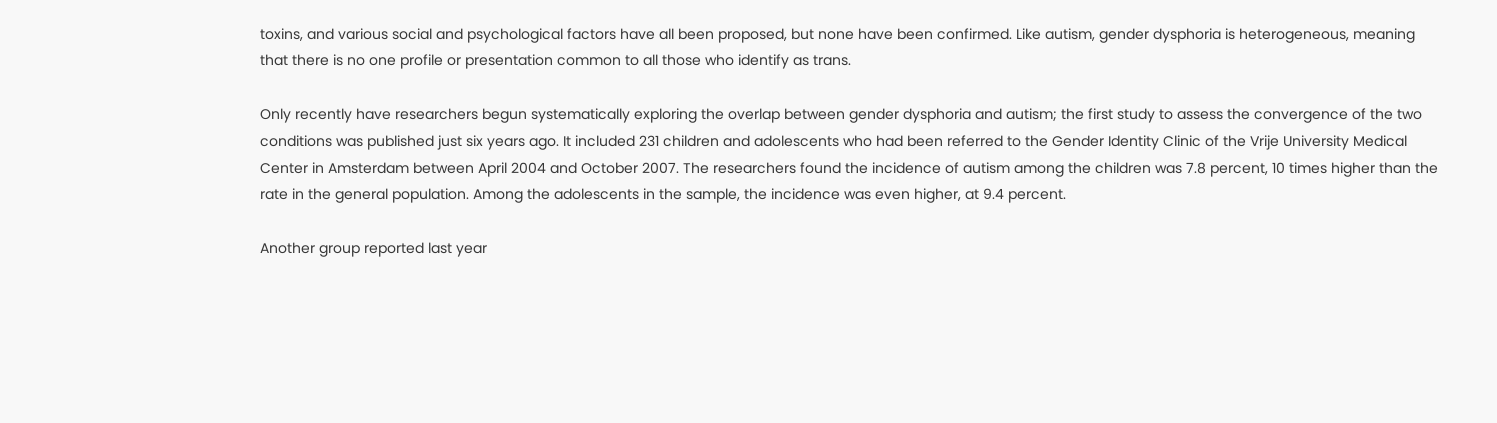toxins, and various social and psychological factors have all been proposed, but none have been confirmed. Like autism, gender dysphoria is heterogeneous, meaning that there is no one profile or presentation common to all those who identify as trans.

Only recently have researchers begun systematically exploring the overlap between gender dysphoria and autism; the first study to assess the convergence of the two conditions was published just six years ago. It included 231 children and adolescents who had been referred to the Gender Identity Clinic of the Vrije University Medical Center in Amsterdam between April 2004 and October 2007. The researchers found the incidence of autism among the children was 7.8 percent, 10 times higher than the rate in the general population. Among the adolescents in the sample, the incidence was even higher, at 9.4 percent.

Another group reported last year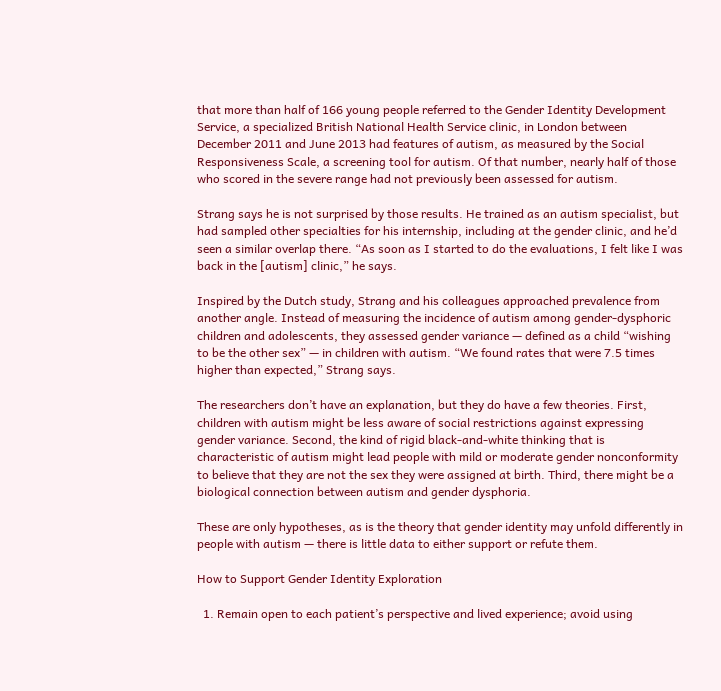that more than half of 166 young people referred to the Gender Identity Development Service, a specialized British National Health Service clinic, in London between December 2011 and June 2013 had features of autism, as measured by the Social Responsiveness Scale, a screening tool for autism. Of that number, nearly half of those who scored in the severe range had not previously been assessed for autism.

Strang says he is not surprised by those results. He trained as an autism specialist, but had sampled other specialties for his internship, including at the gender clinic, and he’d seen a similar overlap there. “As soon as I started to do the evaluations, I felt like I was back in the [autism] clinic,” he says.

Inspired by the Dutch study, Strang and his colleagues approached prevalence from another angle. Instead of measuring the incidence of autism among gender-dysphoric children and adolescents, they assessed gender variance — defined as a child “wishing to be the other sex” — in children with autism. “We found rates that were 7.5 times higher than expected,” Strang says.

The researchers don’t have an explanation, but they do have a few theories. First, children with autism might be less aware of social restrictions against expressing gender variance. Second, the kind of rigid black-and-white thinking that is characteristic of autism might lead people with mild or moderate gender nonconformity to believe that they are not the sex they were assigned at birth. Third, there might be a biological connection between autism and gender dysphoria.

These are only hypotheses, as is the theory that gender identity may unfold differently in people with autism — there is little data to either support or refute them.

How to Support Gender Identity Exploration

  1. Remain open to each patient’s perspective and lived experience; avoid using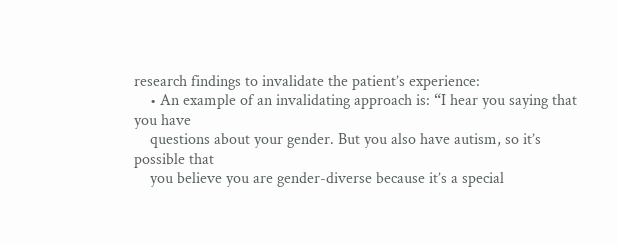research findings to invalidate the patient’s experience:
    • An example of an invalidating approach is: “I hear you saying that you have
    questions about your gender. But you also have autism, so it’s possible that
    you believe you are gender-diverse because it’s a special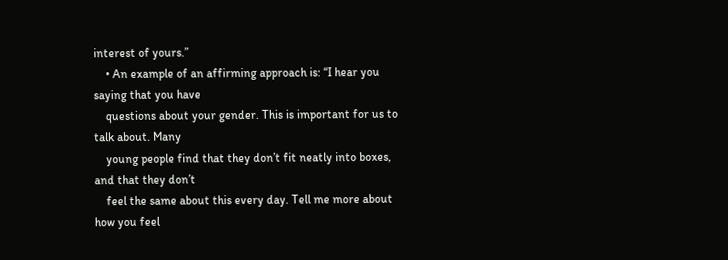interest of yours.”
    • An example of an affirming approach is: “I hear you saying that you have
    questions about your gender. This is important for us to talk about. Many
    young people find that they don’t fit neatly into boxes, and that they don’t
    feel the same about this every day. Tell me more about how you feel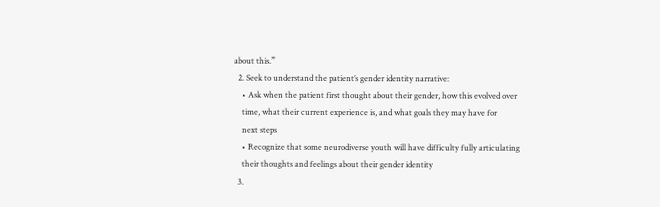about this.”
  2. Seek to understand the patient’s gender identity narrative:
    • Ask when the patient first thought about their gender, how this evolved over
    time, what their current experience is, and what goals they may have for
    next steps
    • Recognize that some neurodiverse youth will have difficulty fully articulating
    their thoughts and feelings about their gender identity
  3.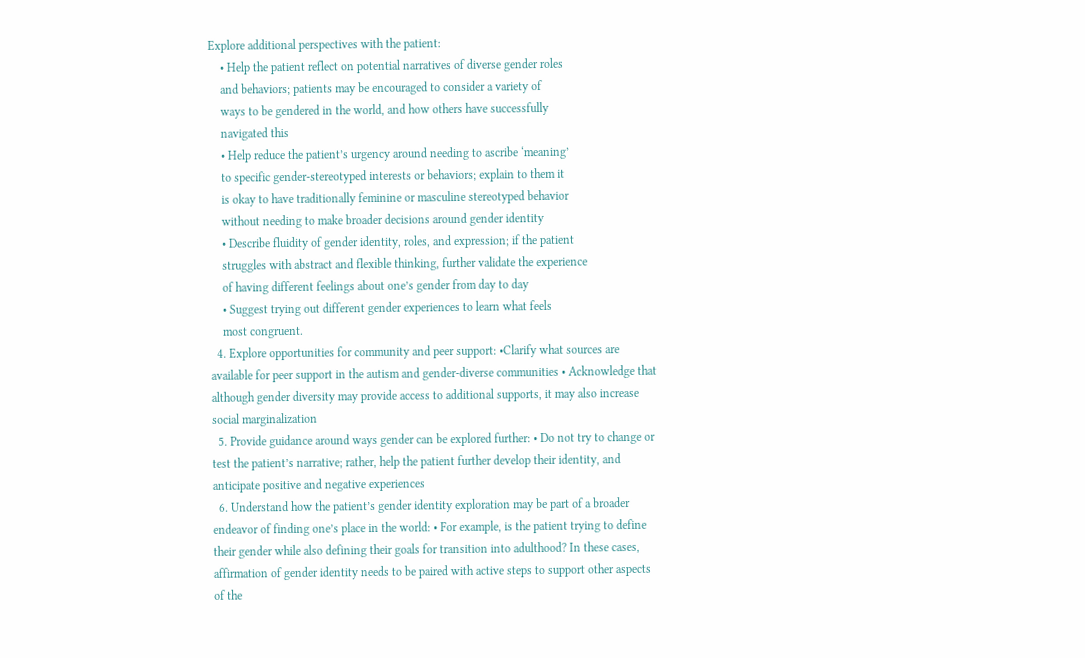Explore additional perspectives with the patient:
    • Help the patient reflect on potential narratives of diverse gender roles
    and behaviors; patients may be encouraged to consider a variety of
    ways to be gendered in the world, and how others have successfully
    navigated this
    • Help reduce the patient’s urgency around needing to ascribe ‘meaning’
    to specific gender-stereotyped interests or behaviors; explain to them it
    is okay to have traditionally feminine or masculine stereotyped behavior
    without needing to make broader decisions around gender identity
    • Describe fluidity of gender identity, roles, and expression; if the patient
    struggles with abstract and flexible thinking, further validate the experience
    of having different feelings about one’s gender from day to day
    • Suggest trying out different gender experiences to learn what feels
    most congruent.
  4. Explore opportunities for community and peer support: •Clarify what sources are available for peer support in the autism and gender-diverse communities • Acknowledge that although gender diversity may provide access to additional supports, it may also increase social marginalization
  5. Provide guidance around ways gender can be explored further: • Do not try to change or test the patient’s narrative; rather, help the patient further develop their identity, and anticipate positive and negative experiences
  6. Understand how the patient’s gender identity exploration may be part of a broader endeavor of finding one’s place in the world: • For example, is the patient trying to define their gender while also defining their goals for transition into adulthood? In these cases, affirmation of gender identity needs to be paired with active steps to support other aspects of the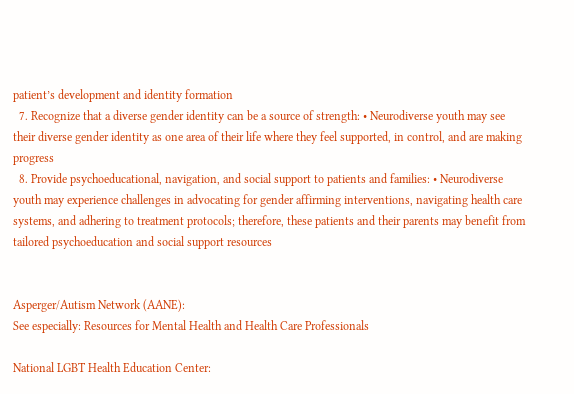patient’s development and identity formation
  7. Recognize that a diverse gender identity can be a source of strength: • Neurodiverse youth may see their diverse gender identity as one area of their life where they feel supported, in control, and are making progress
  8. Provide psychoeducational, navigation, and social support to patients and families: • Neurodiverse youth may experience challenges in advocating for gender affirming interventions, navigating health care systems, and adhering to treatment protocols; therefore, these patients and their parents may benefit from tailored psychoeducation and social support resources


Asperger/Autism Network (AANE):
See especially: Resources for Mental Health and Health Care Professionals

National LGBT Health Education Center: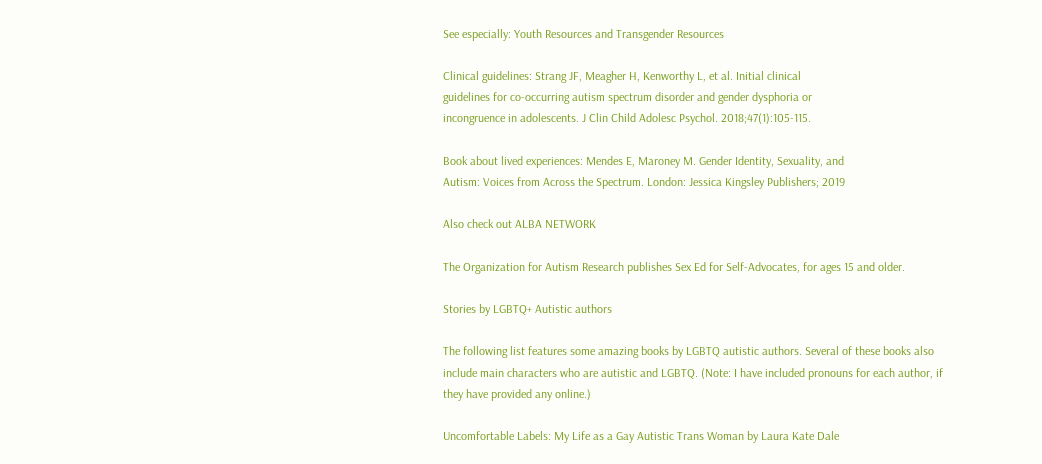See especially: Youth Resources and Transgender Resources

Clinical guidelines: Strang JF, Meagher H, Kenworthy L, et al. Initial clinical
guidelines for co-occurring autism spectrum disorder and gender dysphoria or
incongruence in adolescents. J Clin Child Adolesc Psychol. 2018;47(1):105-115.

Book about lived experiences: Mendes E, Maroney M. Gender Identity, Sexuality, and
Autism: Voices from Across the Spectrum. London: Jessica Kingsley Publishers; 2019

Also check out ALBA NETWORK

The Organization for Autism Research publishes Sex Ed for Self-Advocates, for ages 15 and older.

Stories by LGBTQ+ Autistic authors

The following list features some amazing books by LGBTQ autistic authors. Several of these books also include main characters who are autistic and LGBTQ. (Note: I have included pronouns for each author, if they have provided any online.)

Uncomfortable Labels: My Life as a Gay Autistic Trans Woman by Laura Kate Dale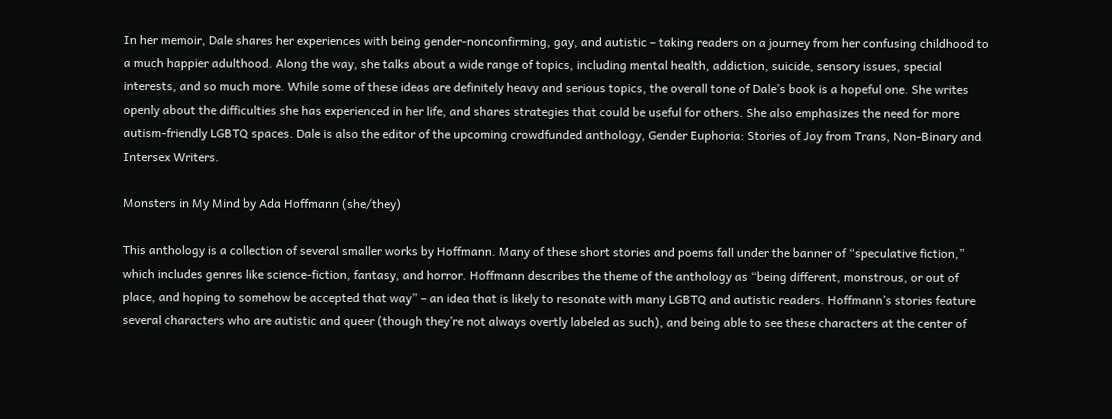In her memoir, Dale shares her experiences with being gender-nonconfirming, gay, and autistic – taking readers on a journey from her confusing childhood to a much happier adulthood. Along the way, she talks about a wide range of topics, including mental health, addiction, suicide, sensory issues, special interests, and so much more. While some of these ideas are definitely heavy and serious topics, the overall tone of Dale’s book is a hopeful one. She writes openly about the difficulties she has experienced in her life, and shares strategies that could be useful for others. She also emphasizes the need for more autism-friendly LGBTQ spaces. Dale is also the editor of the upcoming crowdfunded anthology, Gender Euphoria: Stories of Joy from Trans, Non-Binary and Intersex Writers.

Monsters in My Mind by Ada Hoffmann (she/they)

This anthology is a collection of several smaller works by Hoffmann. Many of these short stories and poems fall under the banner of “speculative fiction,” which includes genres like science-fiction, fantasy, and horror. Hoffmann describes the theme of the anthology as “being different, monstrous, or out of place, and hoping to somehow be accepted that way” – an idea that is likely to resonate with many LGBTQ and autistic readers. Hoffmann’s stories feature several characters who are autistic and queer (though they’re not always overtly labeled as such), and being able to see these characters at the center of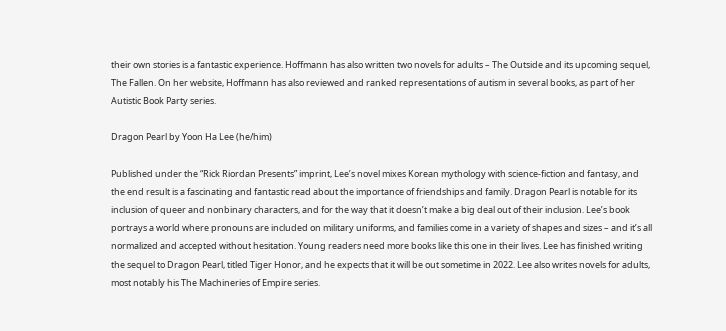their own stories is a fantastic experience. Hoffmann has also written two novels for adults – The Outside and its upcoming sequel, The Fallen. On her website, Hoffmann has also reviewed and ranked representations of autism in several books, as part of her Autistic Book Party series.

Dragon Pearl by Yoon Ha Lee (he/him)

Published under the “Rick Riordan Presents” imprint, Lee’s novel mixes Korean mythology with science-fiction and fantasy, and the end result is a fascinating and fantastic read about the importance of friendships and family. Dragon Pearl is notable for its inclusion of queer and nonbinary characters, and for the way that it doesn’t make a big deal out of their inclusion. Lee’s book portrays a world where pronouns are included on military uniforms, and families come in a variety of shapes and sizes – and it’s all normalized and accepted without hesitation. Young readers need more books like this one in their lives. Lee has finished writing the sequel to Dragon Pearl, titled Tiger Honor, and he expects that it will be out sometime in 2022. Lee also writes novels for adults, most notably his The Machineries of Empire series.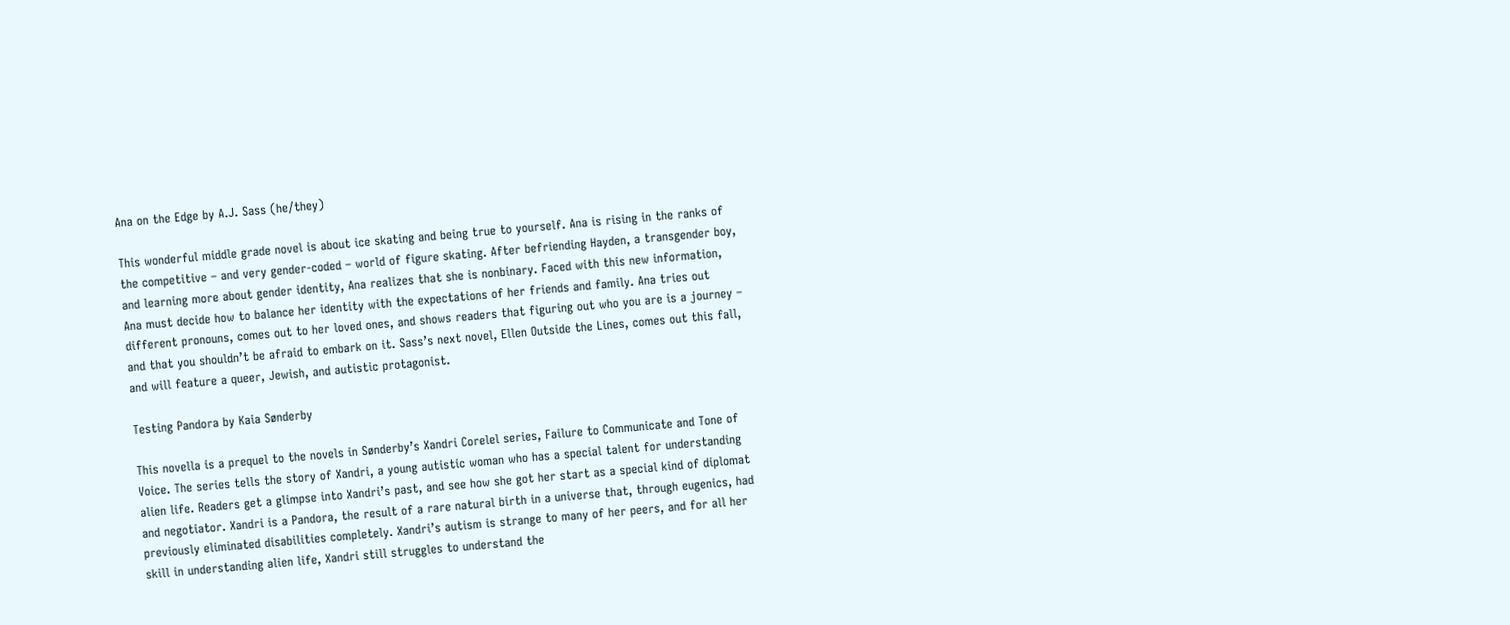Ana on the Edge by A.J. Sass (he/they)

This wonderful middle grade novel is about ice skating and being true to yourself. Ana is rising in the ranks of the competitive – and very gender-coded – world of figure skating. After befriending Hayden, a transgender boy, and learning more about gender identity, Ana realizes that she is nonbinary. Faced with this new information, Ana must decide how to balance her identity with the expectations of her friends and family. Ana tries out different pronouns, comes out to her loved ones, and shows readers that figuring out who you are is a journey – and that you shouldn’t be afraid to embark on it. Sass’s next novel, Ellen Outside the Lines, comes out this fall, and will feature a queer, Jewish, and autistic protagonist.

Testing Pandora by Kaia Sønderby

This novella is a prequel to the novels in Sønderby’s Xandri Corelel series, Failure to Communicate and Tone of Voice. The series tells the story of Xandri, a young autistic woman who has a special talent for understanding alien life. Readers get a glimpse into Xandri’s past, and see how she got her start as a special kind of diplomat and negotiator. Xandri is a Pandora, the result of a rare natural birth in a universe that, through eugenics, had previously eliminated disabilities completely. Xandri’s autism is strange to many of her peers, and for all her skill in understanding alien life, Xandri still struggles to understand the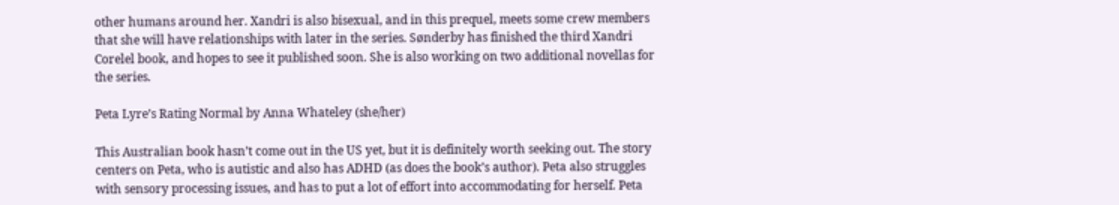other humans around her. Xandri is also bisexual, and in this prequel, meets some crew members that she will have relationships with later in the series. Sønderby has finished the third Xandri Corelel book, and hopes to see it published soon. She is also working on two additional novellas for the series.

Peta Lyre’s Rating Normal by Anna Whateley (she/her)

This Australian book hasn’t come out in the US yet, but it is definitely worth seeking out. The story centers on Peta, who is autistic and also has ADHD (as does the book’s author). Peta also struggles with sensory processing issues, and has to put a lot of effort into accommodating for herself. Peta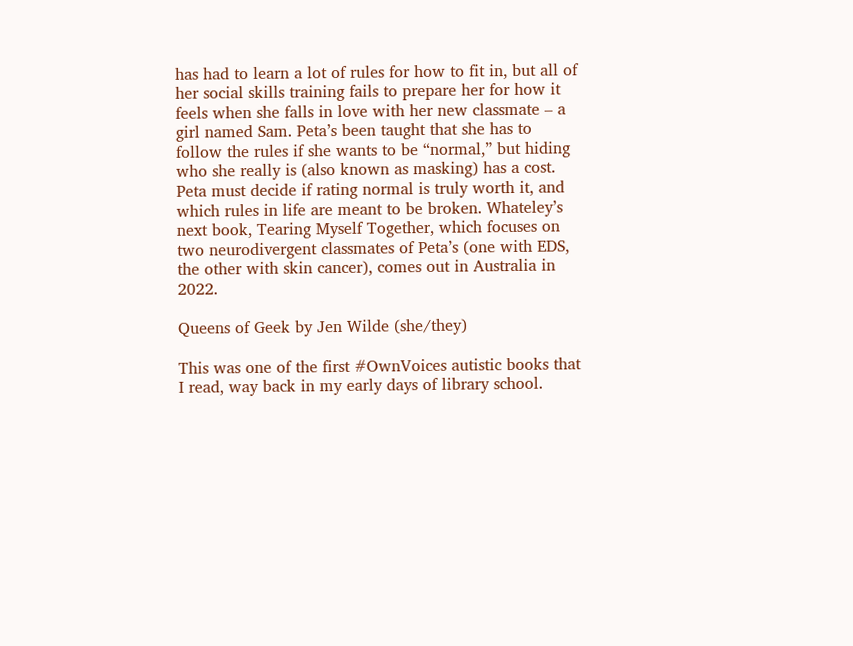has had to learn a lot of rules for how to fit in, but all of her social skills training fails to prepare her for how it feels when she falls in love with her new classmate – a girl named Sam. Peta’s been taught that she has to follow the rules if she wants to be “normal,” but hiding who she really is (also known as masking) has a cost. Peta must decide if rating normal is truly worth it, and which rules in life are meant to be broken. Whateley’s next book, Tearing Myself Together, which focuses on two neurodivergent classmates of Peta’s (one with EDS, the other with skin cancer), comes out in Australia in 2022.

Queens of Geek by Jen Wilde (she/they)

This was one of the first #OwnVoices autistic books that I read, way back in my early days of library school.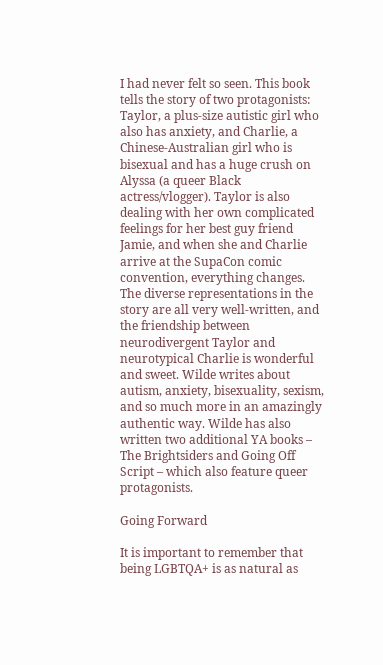I had never felt so seen. This book tells the story of two protagonists: Taylor, a plus-size autistic girl who also has anxiety, and Charlie, a Chinese-Australian girl who is bisexual and has a huge crush on Alyssa (a queer Black actress/vlogger). Taylor is also dealing with her own complicated feelings for her best guy friend Jamie, and when she and Charlie arrive at the SupaCon comic convention, everything changes. The diverse representations in the story are all very well-written, and the friendship between neurodivergent Taylor and neurotypical Charlie is wonderful and sweet. Wilde writes about autism, anxiety, bisexuality, sexism, and so much more in an amazingly authentic way. Wilde has also written two additional YA books – The Brightsiders and Going Off Script – which also feature queer protagonists.

Going Forward

It is important to remember that being LGBTQA+ is as natural as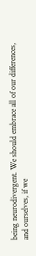being neurodivergent. We should embrace all of our differences, and ourselves, if we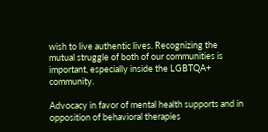wish to live authentic lives. Recognizing the mutual struggle of both of our communities is important, especially inside the LGBTQA+ community.

Advocacy in favor of mental health supports and in opposition of behavioral therapies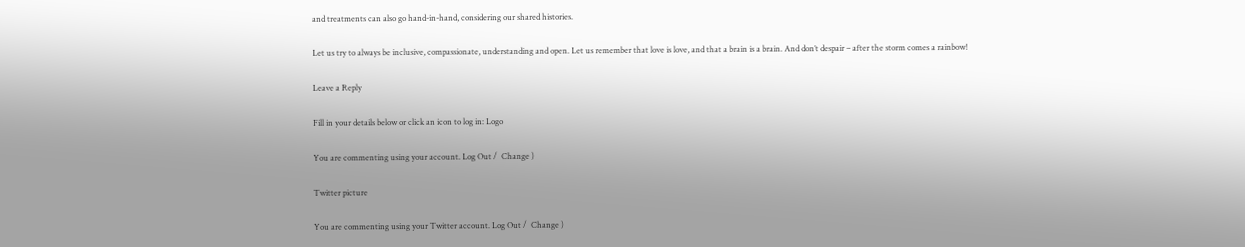and treatments can also go hand-in-hand, considering our shared histories.

Let us try to always be inclusive, compassionate, understanding and open. Let us remember that love is love, and that a brain is a brain. And don’t despair – after the storm comes a rainbow!

Leave a Reply

Fill in your details below or click an icon to log in: Logo

You are commenting using your account. Log Out /  Change )

Twitter picture

You are commenting using your Twitter account. Log Out /  Change )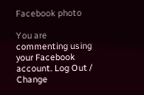Facebook photo

You are commenting using your Facebook account. Log Out /  Change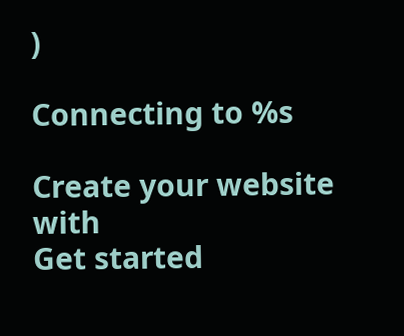)

Connecting to %s

Create your website with
Get started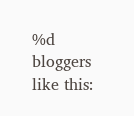%d bloggers like this: